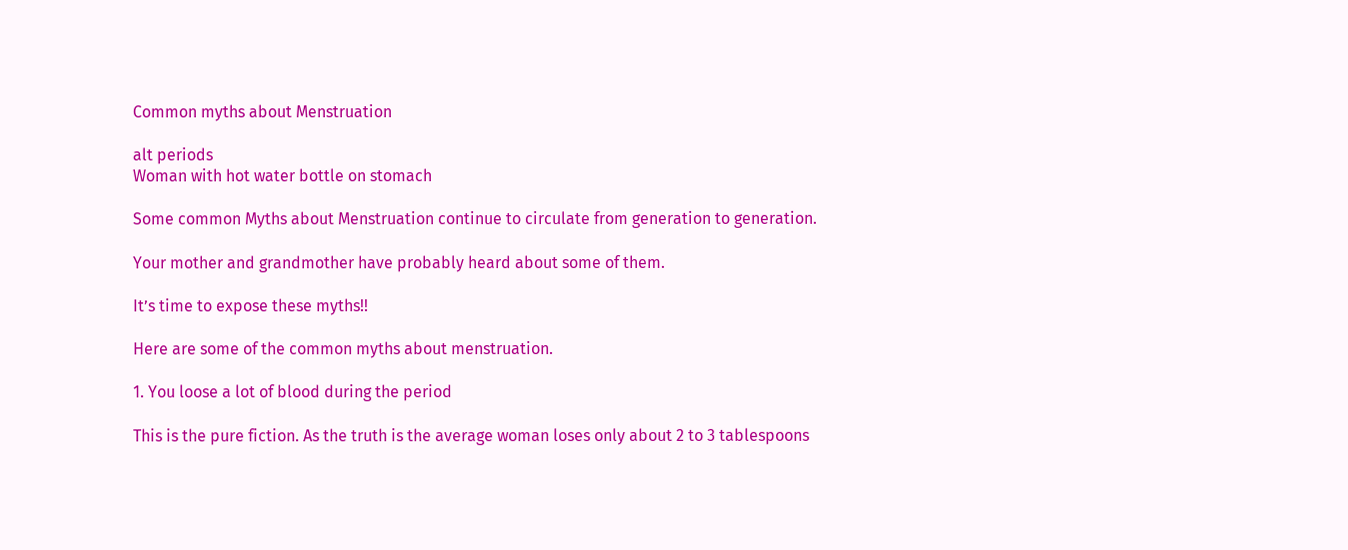Common myths about Menstruation

alt periods
Woman with hot water bottle on stomach

Some common Myths about Menstruation continue to circulate from generation to generation.

Your mother and grandmother have probably heard about some of them.

It’s time to expose these myths!!

Here are some of the common myths about menstruation.

1. You loose a lot of blood during the period

This is the pure fiction. As the truth is the average woman loses only about 2 to 3 tablespoons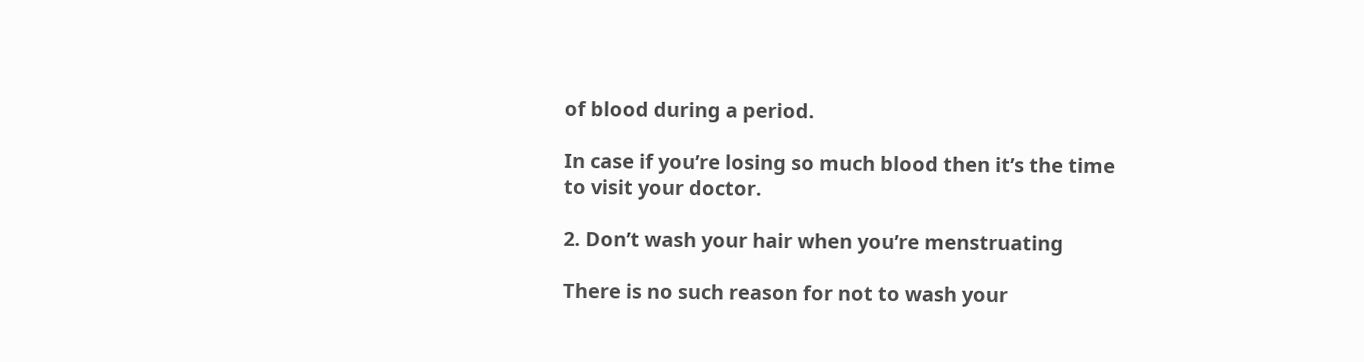of blood during a period.

In case if you’re losing so much blood then it’s the time to visit your doctor.

2. Don’t wash your hair when you’re menstruating

There is no such reason for not to wash your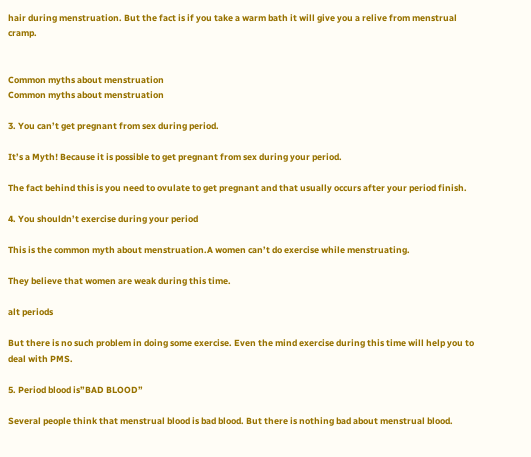hair during menstruation. But the fact is if you take a warm bath it will give you a relive from menstrual cramp.


Common myths about menstruation
Common myths about menstruation

3. You can’t get pregnant from sex during period.

It’s a Myth! Because it is possible to get pregnant from sex during your period.

The fact behind this is you need to ovulate to get pregnant and that usually occurs after your period finish.

4. You shouldn’t exercise during your period

This is the common myth about menstruation.A women can’t do exercise while menstruating.

They believe that women are weak during this time.

alt periods

But there is no such problem in doing some exercise. Even the mind exercise during this time will help you to deal with PMS.

5. Period blood is”BAD BLOOD”

Several people think that menstrual blood is bad blood. But there is nothing bad about menstrual blood.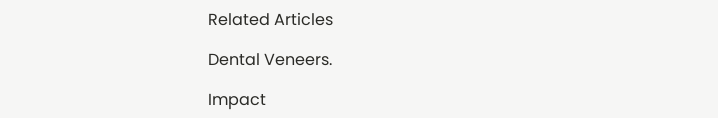Related Articles

Dental Veneers.

Impact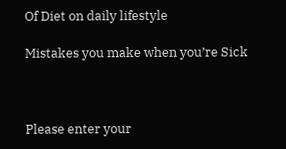Of Diet on daily lifestyle

Mistakes you make when you’re Sick



Please enter your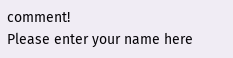comment!
Please enter your name here